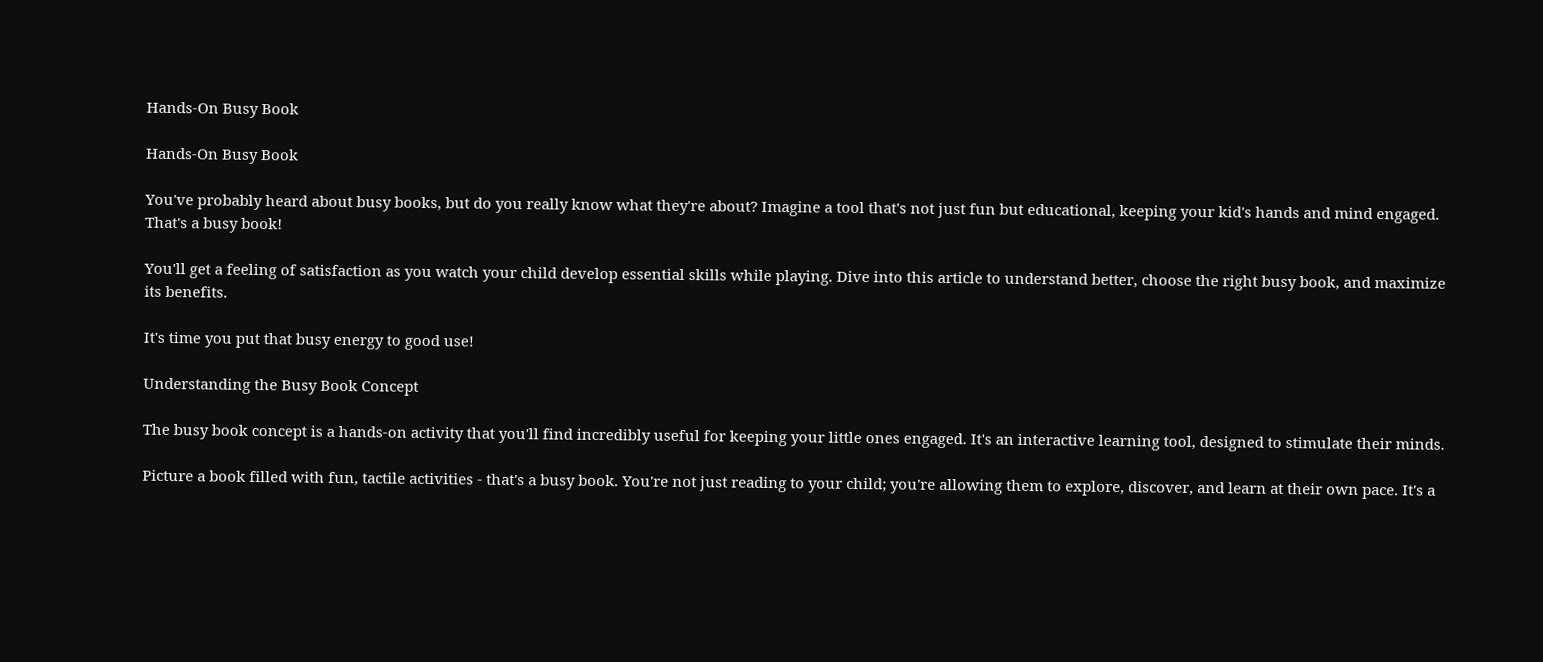Hands-On Busy Book

Hands-On Busy Book

You've probably heard about busy books, but do you really know what they're about? Imagine a tool that's not just fun but educational, keeping your kid's hands and mind engaged. That's a busy book!

You'll get a feeling of satisfaction as you watch your child develop essential skills while playing. Dive into this article to understand better, choose the right busy book, and maximize its benefits.

It's time you put that busy energy to good use!

Understanding the Busy Book Concept

The busy book concept is a hands-on activity that you'll find incredibly useful for keeping your little ones engaged. It's an interactive learning tool, designed to stimulate their minds.

Picture a book filled with fun, tactile activities - that's a busy book. You're not just reading to your child; you're allowing them to explore, discover, and learn at their own pace. It's a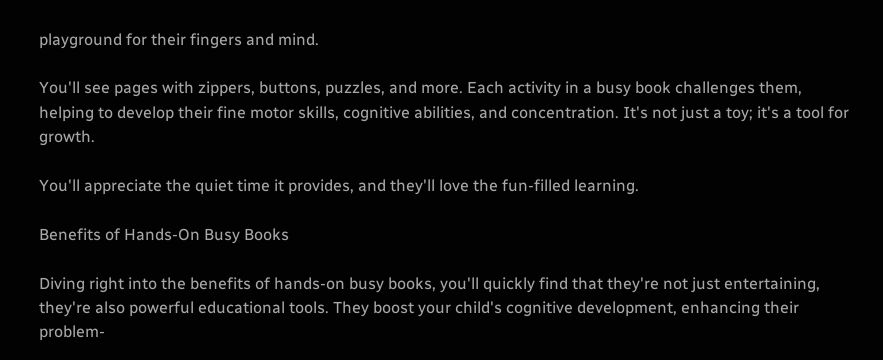playground for their fingers and mind.

You'll see pages with zippers, buttons, puzzles, and more. Each activity in a busy book challenges them, helping to develop their fine motor skills, cognitive abilities, and concentration. It's not just a toy; it's a tool for growth.

You'll appreciate the quiet time it provides, and they'll love the fun-filled learning.

Benefits of Hands-On Busy Books

Diving right into the benefits of hands-on busy books, you'll quickly find that they're not just entertaining, they're also powerful educational tools. They boost your child's cognitive development, enhancing their problem-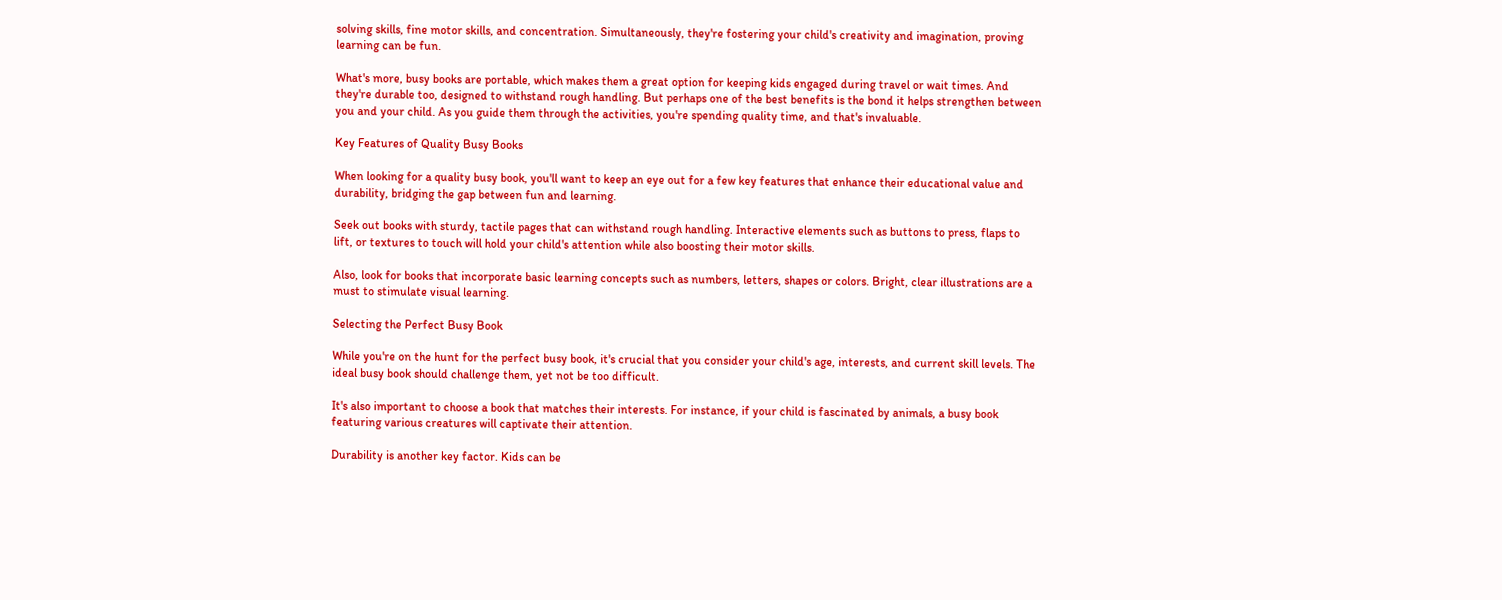solving skills, fine motor skills, and concentration. Simultaneously, they're fostering your child's creativity and imagination, proving learning can be fun.

What's more, busy books are portable, which makes them a great option for keeping kids engaged during travel or wait times. And they're durable too, designed to withstand rough handling. But perhaps one of the best benefits is the bond it helps strengthen between you and your child. As you guide them through the activities, you're spending quality time, and that's invaluable.

Key Features of Quality Busy Books

When looking for a quality busy book, you'll want to keep an eye out for a few key features that enhance their educational value and durability, bridging the gap between fun and learning.

Seek out books with sturdy, tactile pages that can withstand rough handling. Interactive elements such as buttons to press, flaps to lift, or textures to touch will hold your child's attention while also boosting their motor skills.

Also, look for books that incorporate basic learning concepts such as numbers, letters, shapes or colors. Bright, clear illustrations are a must to stimulate visual learning.

Selecting the Perfect Busy Book

While you're on the hunt for the perfect busy book, it's crucial that you consider your child's age, interests, and current skill levels. The ideal busy book should challenge them, yet not be too difficult.

It's also important to choose a book that matches their interests. For instance, if your child is fascinated by animals, a busy book featuring various creatures will captivate their attention.

Durability is another key factor. Kids can be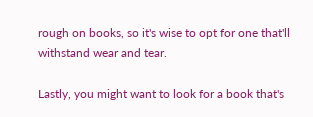rough on books, so it's wise to opt for one that'll withstand wear and tear.

Lastly, you might want to look for a book that's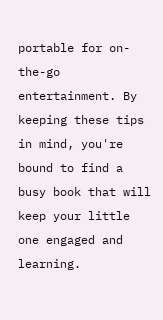portable for on-the-go entertainment. By keeping these tips in mind, you're bound to find a busy book that will keep your little one engaged and learning.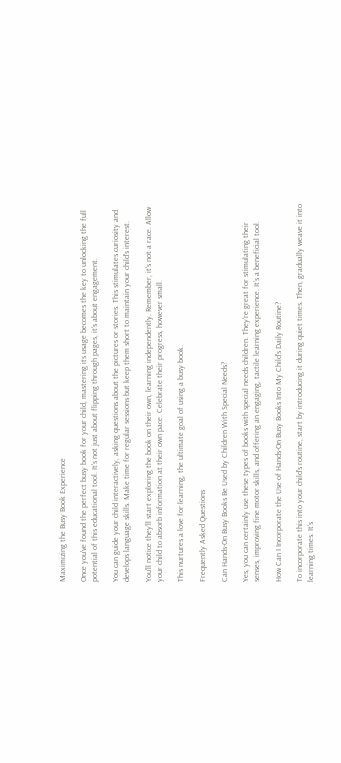Maximizing the Busy Book Experience

Once you've found the perfect busy book for your child, mastering its usage becomes the key to unlocking the full potential of this educational tool. It's not just about flipping through pages, it's about engagement.

You can guide your child interactively, asking questions about the pictures or stories. This stimulates curiosity and develops language skills. Make time for regular sessions but keep them short to maintain your child's interest.

You'll notice they'll start exploring the book on their own, learning independently. Remember, it's not a race. Allow your child to absorb information at their own pace. Celebrate their progress, however small.

This nurtures a love for learning, the ultimate goal of using a busy book.

Frequently Asked Questions

Can Hands-On Busy Books Be Used by Children With Special Needs?

Yes, you can certainly use these types of books with special needs children. They're great for stimulating their senses, improving fine motor skills, and offering an engaging, tactile learning experience. It's a beneficial tool.

How Can I Incorporate the Use of Hands-On Busy Books Into My Child's Daily Routine?

To incorporate this into your child's routine, start by introducing it during quiet times. Then, gradually weave it into learning times. It's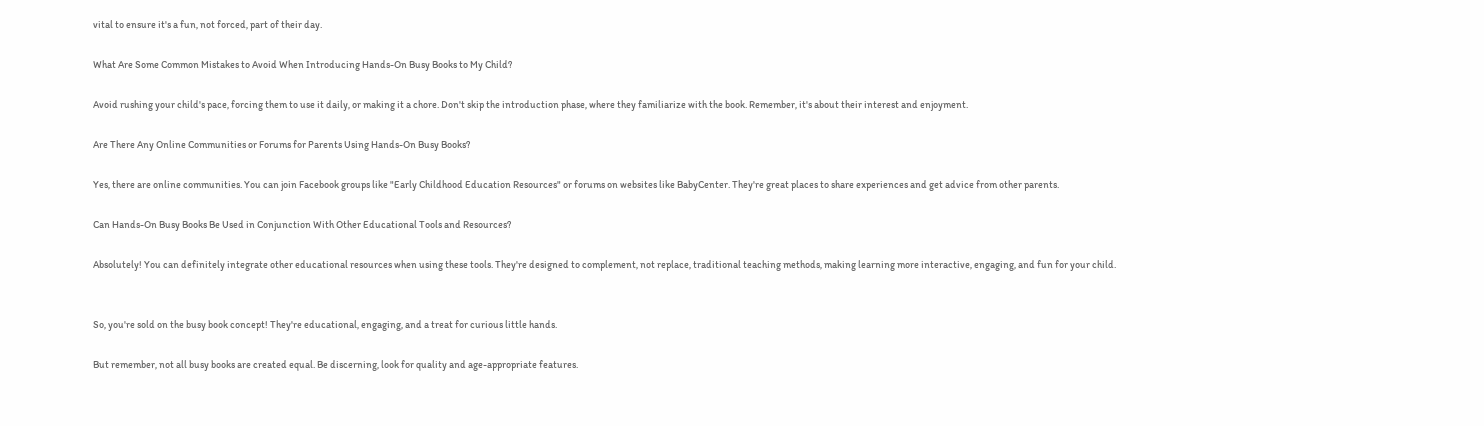vital to ensure it's a fun, not forced, part of their day.

What Are Some Common Mistakes to Avoid When Introducing Hands-On Busy Books to My Child?

Avoid rushing your child's pace, forcing them to use it daily, or making it a chore. Don't skip the introduction phase, where they familiarize with the book. Remember, it's about their interest and enjoyment.

Are There Any Online Communities or Forums for Parents Using Hands-On Busy Books?

Yes, there are online communities. You can join Facebook groups like "Early Childhood Education Resources" or forums on websites like BabyCenter. They're great places to share experiences and get advice from other parents.

Can Hands-On Busy Books Be Used in Conjunction With Other Educational Tools and Resources?

Absolutely! You can definitely integrate other educational resources when using these tools. They're designed to complement, not replace, traditional teaching methods, making learning more interactive, engaging, and fun for your child.


So, you're sold on the busy book concept! They're educational, engaging, and a treat for curious little hands.

But remember, not all busy books are created equal. Be discerning, look for quality and age-appropriate features.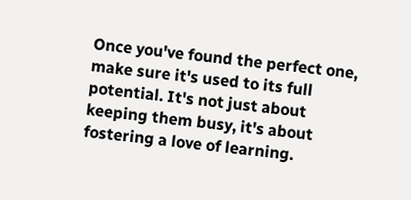Once you've found the perfect one, make sure it's used to its full potential. It's not just about keeping them busy, it's about fostering a love of learning.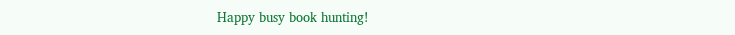Happy busy book hunting!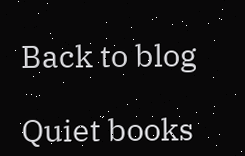Back to blog

Quiet books